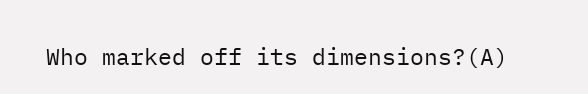Who marked off its dimensions?(A)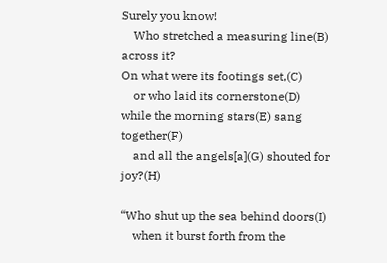Surely you know!
    Who stretched a measuring line(B) across it?
On what were its footings set,(C)
    or who laid its cornerstone(D)
while the morning stars(E) sang together(F)
    and all the angels[a](G) shouted for joy?(H)

“Who shut up the sea behind doors(I)
    when it burst forth from the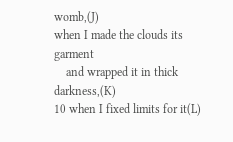womb,(J)
when I made the clouds its garment
    and wrapped it in thick darkness,(K)
10 when I fixed limits for it(L)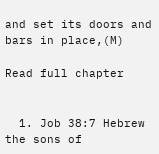and set its doors and bars in place,(M)

Read full chapter


  1. Job 38:7 Hebrew the sons of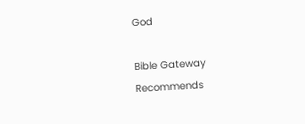God

Bible Gateway Recommends